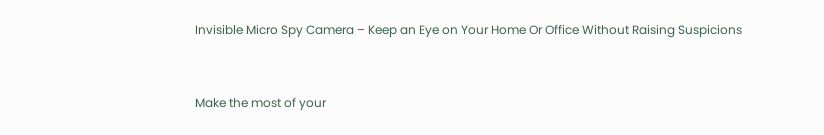Invisible Micro Spy Camera – Keep an Eye on Your Home Or Office Without Raising Suspicions


Make the most of your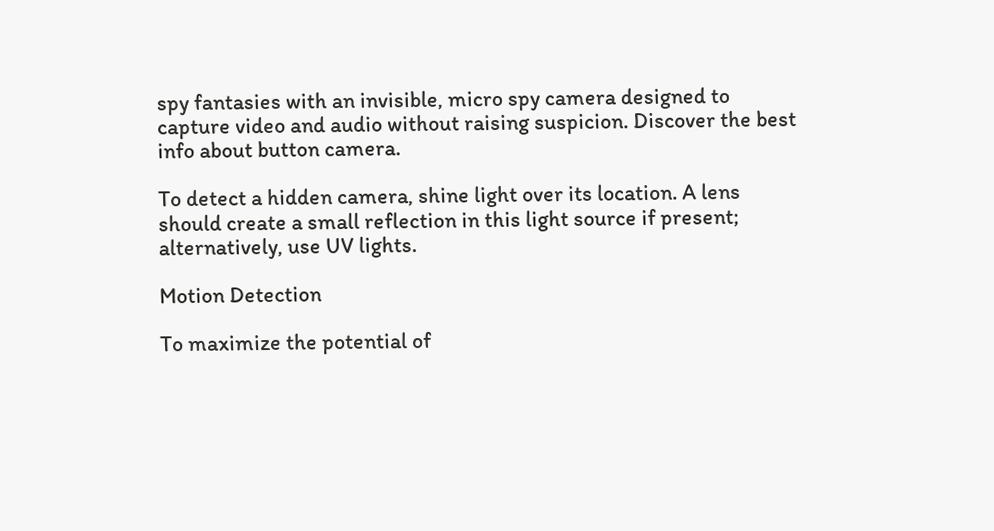spy fantasies with an invisible, micro spy camera designed to capture video and audio without raising suspicion. Discover the best info about button camera.

To detect a hidden camera, shine light over its location. A lens should create a small reflection in this light source if present; alternatively, use UV lights.

Motion Detection

To maximize the potential of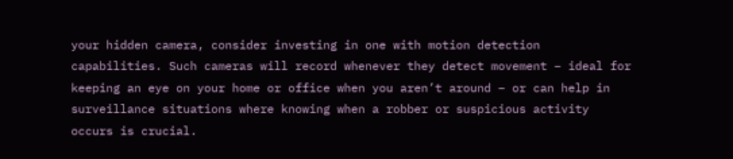your hidden camera, consider investing in one with motion detection capabilities. Such cameras will record whenever they detect movement – ideal for keeping an eye on your home or office when you aren’t around – or can help in surveillance situations where knowing when a robber or suspicious activity occurs is crucial.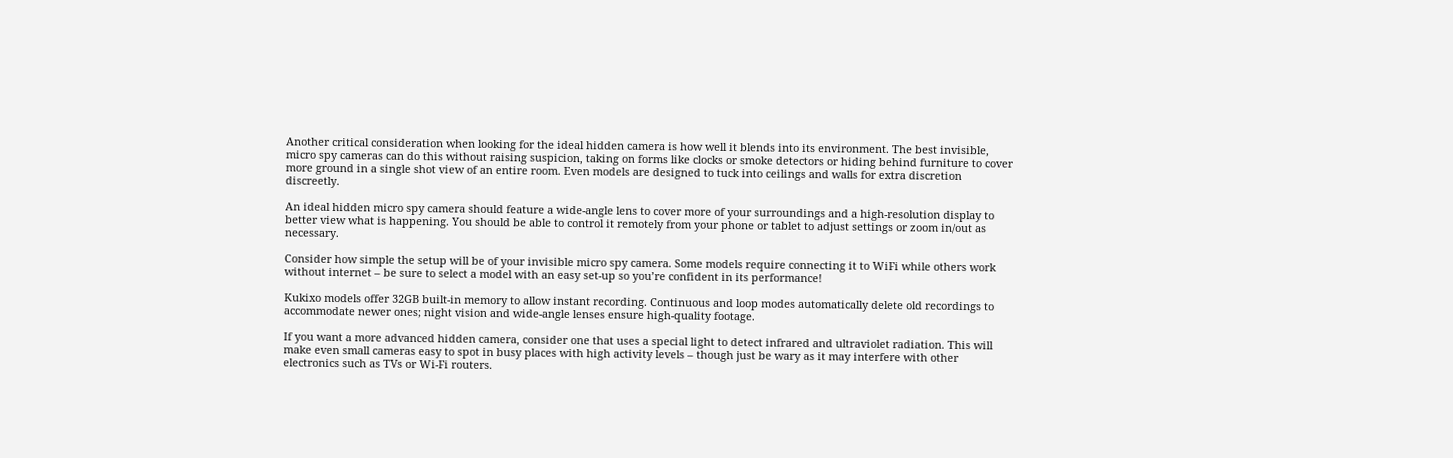Another critical consideration when looking for the ideal hidden camera is how well it blends into its environment. The best invisible, micro spy cameras can do this without raising suspicion, taking on forms like clocks or smoke detectors or hiding behind furniture to cover more ground in a single shot view of an entire room. Even models are designed to tuck into ceilings and walls for extra discretion discreetly.

An ideal hidden micro spy camera should feature a wide-angle lens to cover more of your surroundings and a high-resolution display to better view what is happening. You should be able to control it remotely from your phone or tablet to adjust settings or zoom in/out as necessary.

Consider how simple the setup will be of your invisible micro spy camera. Some models require connecting it to WiFi while others work without internet – be sure to select a model with an easy set-up so you’re confident in its performance!

Kukixo models offer 32GB built-in memory to allow instant recording. Continuous and loop modes automatically delete old recordings to accommodate newer ones; night vision and wide-angle lenses ensure high-quality footage.

If you want a more advanced hidden camera, consider one that uses a special light to detect infrared and ultraviolet radiation. This will make even small cameras easy to spot in busy places with high activity levels – though just be wary as it may interfere with other electronics such as TVs or Wi-Fi routers.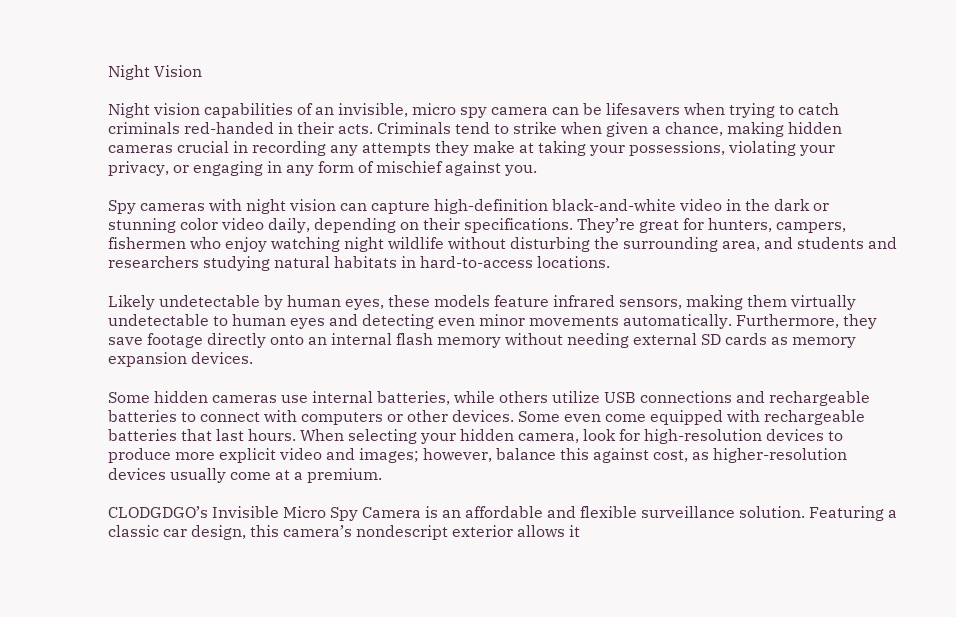Night Vision

Night vision capabilities of an invisible, micro spy camera can be lifesavers when trying to catch criminals red-handed in their acts. Criminals tend to strike when given a chance, making hidden cameras crucial in recording any attempts they make at taking your possessions, violating your privacy, or engaging in any form of mischief against you.

Spy cameras with night vision can capture high-definition black-and-white video in the dark or stunning color video daily, depending on their specifications. They’re great for hunters, campers, fishermen who enjoy watching night wildlife without disturbing the surrounding area, and students and researchers studying natural habitats in hard-to-access locations.

Likely undetectable by human eyes, these models feature infrared sensors, making them virtually undetectable to human eyes and detecting even minor movements automatically. Furthermore, they save footage directly onto an internal flash memory without needing external SD cards as memory expansion devices.

Some hidden cameras use internal batteries, while others utilize USB connections and rechargeable batteries to connect with computers or other devices. Some even come equipped with rechargeable batteries that last hours. When selecting your hidden camera, look for high-resolution devices to produce more explicit video and images; however, balance this against cost, as higher-resolution devices usually come at a premium.

CLODGDGO’s Invisible Micro Spy Camera is an affordable and flexible surveillance solution. Featuring a classic car design, this camera’s nondescript exterior allows it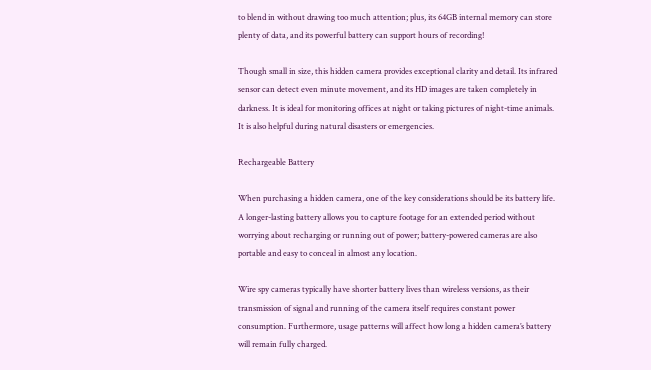to blend in without drawing too much attention; plus, its 64GB internal memory can store plenty of data, and its powerful battery can support hours of recording!

Though small in size, this hidden camera provides exceptional clarity and detail. Its infrared sensor can detect even minute movement, and its HD images are taken completely in darkness. It is ideal for monitoring offices at night or taking pictures of night-time animals. It is also helpful during natural disasters or emergencies.

Rechargeable Battery

When purchasing a hidden camera, one of the key considerations should be its battery life. A longer-lasting battery allows you to capture footage for an extended period without worrying about recharging or running out of power; battery-powered cameras are also portable and easy to conceal in almost any location.

Wire spy cameras typically have shorter battery lives than wireless versions, as their transmission of signal and running of the camera itself requires constant power consumption. Furthermore, usage patterns will affect how long a hidden camera’s battery will remain fully charged.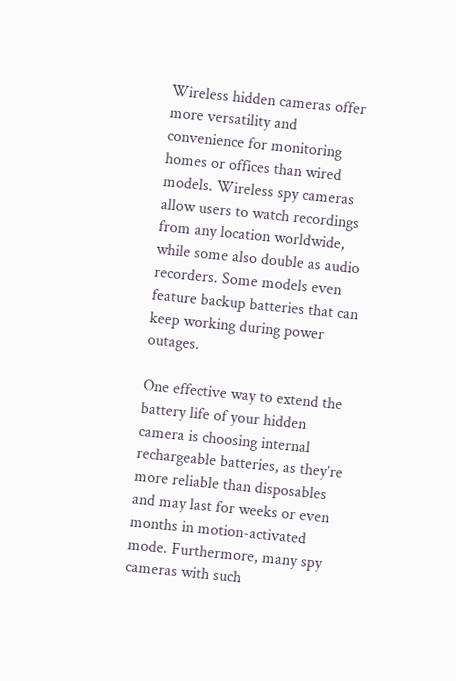Wireless hidden cameras offer more versatility and convenience for monitoring homes or offices than wired models. Wireless spy cameras allow users to watch recordings from any location worldwide, while some also double as audio recorders. Some models even feature backup batteries that can keep working during power outages.

One effective way to extend the battery life of your hidden camera is choosing internal rechargeable batteries, as they’re more reliable than disposables and may last for weeks or even months in motion-activated mode. Furthermore, many spy cameras with such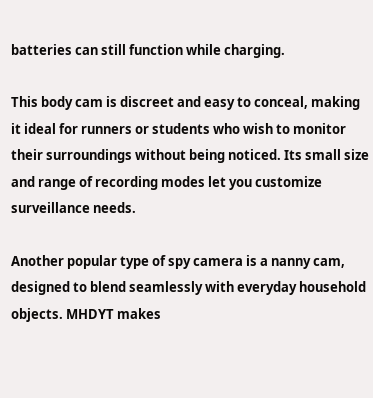batteries can still function while charging.

This body cam is discreet and easy to conceal, making it ideal for runners or students who wish to monitor their surroundings without being noticed. Its small size and range of recording modes let you customize surveillance needs.

Another popular type of spy camera is a nanny cam, designed to blend seamlessly with everyday household objects. MHDYT makes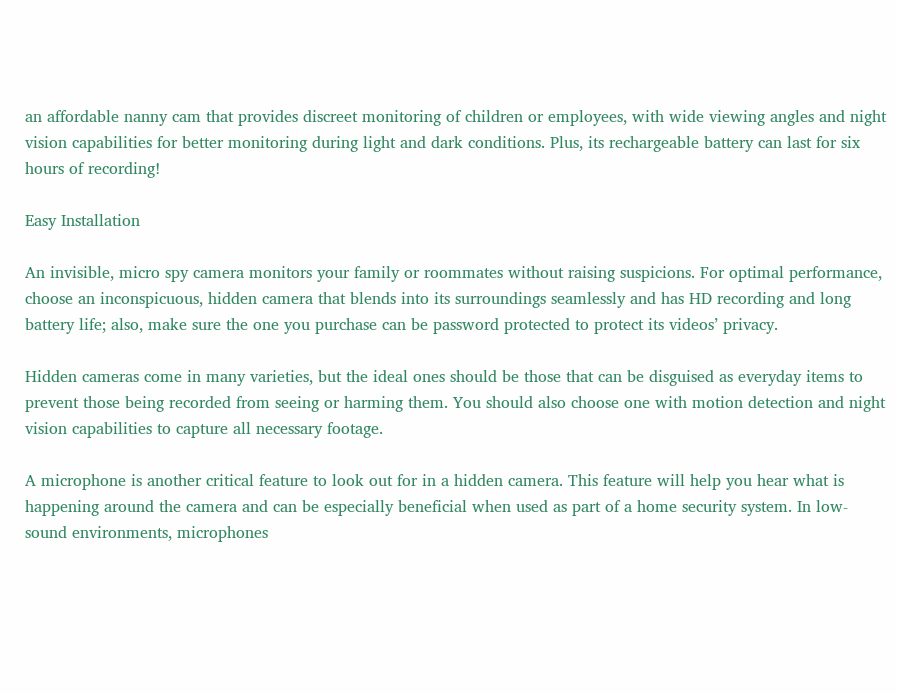an affordable nanny cam that provides discreet monitoring of children or employees, with wide viewing angles and night vision capabilities for better monitoring during light and dark conditions. Plus, its rechargeable battery can last for six hours of recording!

Easy Installation

An invisible, micro spy camera monitors your family or roommates without raising suspicions. For optimal performance, choose an inconspicuous, hidden camera that blends into its surroundings seamlessly and has HD recording and long battery life; also, make sure the one you purchase can be password protected to protect its videos’ privacy.

Hidden cameras come in many varieties, but the ideal ones should be those that can be disguised as everyday items to prevent those being recorded from seeing or harming them. You should also choose one with motion detection and night vision capabilities to capture all necessary footage.

A microphone is another critical feature to look out for in a hidden camera. This feature will help you hear what is happening around the camera and can be especially beneficial when used as part of a home security system. In low-sound environments, microphones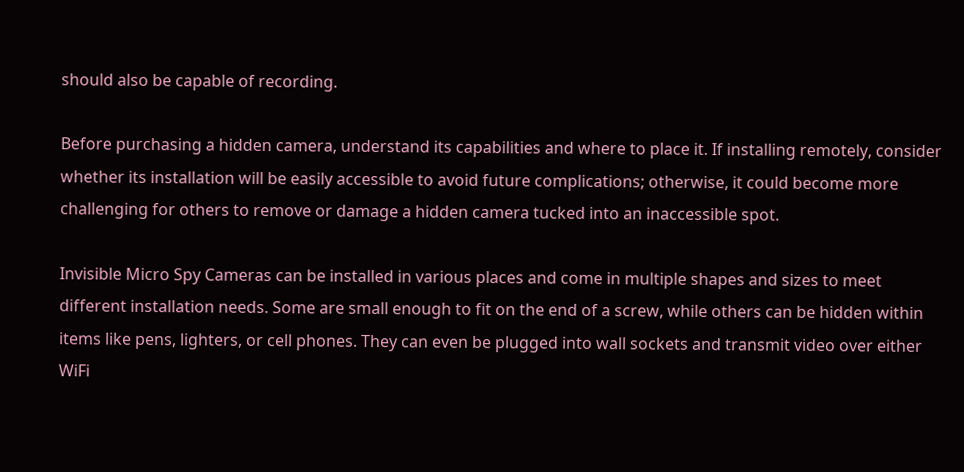should also be capable of recording.

Before purchasing a hidden camera, understand its capabilities and where to place it. If installing remotely, consider whether its installation will be easily accessible to avoid future complications; otherwise, it could become more challenging for others to remove or damage a hidden camera tucked into an inaccessible spot.

Invisible Micro Spy Cameras can be installed in various places and come in multiple shapes and sizes to meet different installation needs. Some are small enough to fit on the end of a screw, while others can be hidden within items like pens, lighters, or cell phones. They can even be plugged into wall sockets and transmit video over either WiFi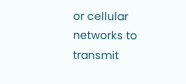or cellular networks to transmit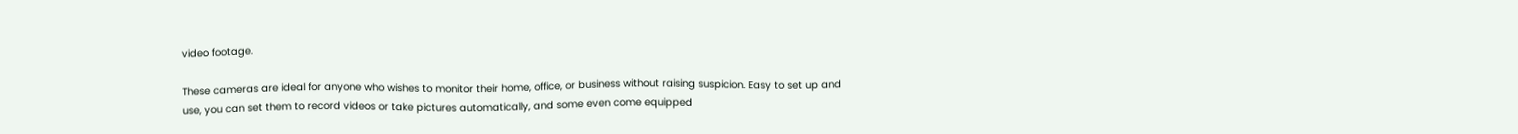video footage.

These cameras are ideal for anyone who wishes to monitor their home, office, or business without raising suspicion. Easy to set up and use, you can set them to record videos or take pictures automatically, and some even come equipped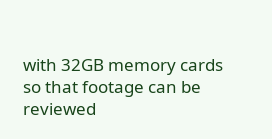with 32GB memory cards so that footage can be reviewed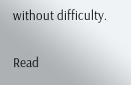without difficulty.

Read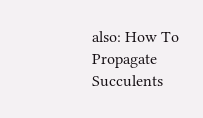also: How To Propagate Succulents